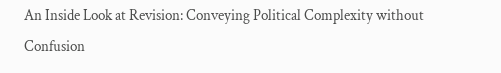An Inside Look at Revision: Conveying Political Complexity without Confusion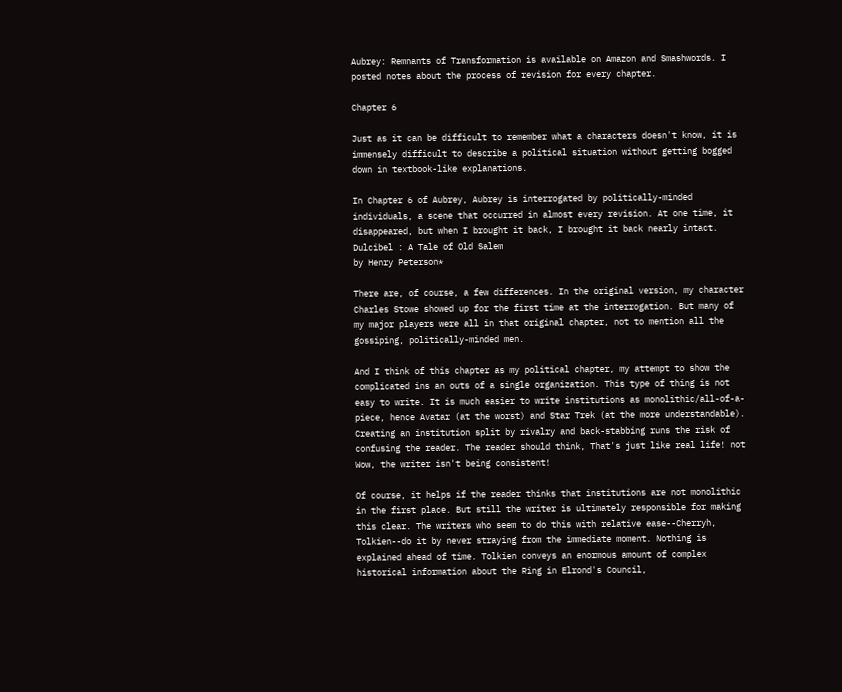Aubrey: Remnants of Transformation is available on Amazon and Smashwords. I posted notes about the process of revision for every chapter.

Chapter 6

Just as it can be difficult to remember what a characters doesn't know, it is immensely difficult to describe a political situation without getting bogged down in textbook-like explanations.

In Chapter 6 of Aubrey, Aubrey is interrogated by politically-minded individuals, a scene that occurred in almost every revision. At one time, it disappeared, but when I brought it back, I brought it back nearly intact.
Dulcibel : A Tale of Old Salem
by Henry Peterson*

There are, of course, a few differences. In the original version, my character Charles Stowe showed up for the first time at the interrogation. But many of my major players were all in that original chapter, not to mention all the gossiping, politically-minded men.

And I think of this chapter as my political chapter, my attempt to show the complicated ins an outs of a single organization. This type of thing is not easy to write. It is much easier to write institutions as monolithic/all-of-a-piece, hence Avatar (at the worst) and Star Trek (at the more understandable). Creating an institution split by rivalry and back-stabbing runs the risk of confusing the reader. The reader should think, That's just like real life! not Wow, the writer isn't being consistent!

Of course, it helps if the reader thinks that institutions are not monolithic in the first place. But still the writer is ultimately responsible for making this clear. The writers who seem to do this with relative ease--Cherryh, Tolkien--do it by never straying from the immediate moment. Nothing is explained ahead of time. Tolkien conveys an enormous amount of complex historical information about the Ring in Elrond's Council,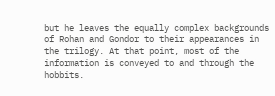but he leaves the equally complex backgrounds of Rohan and Gondor to their appearances in the trilogy. At that point, most of the information is conveyed to and through the hobbits.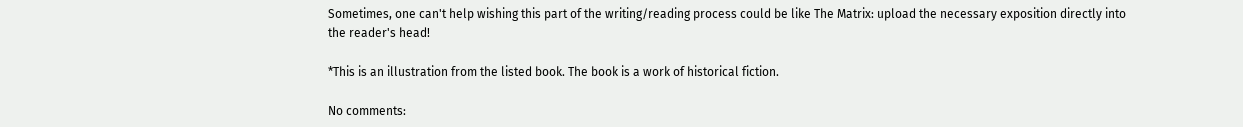Sometimes, one can't help wishing this part of the writing/reading process could be like The Matrix: upload the necessary exposition directly into the reader's head!

*This is an illustration from the listed book. The book is a work of historical fiction.

No comments: